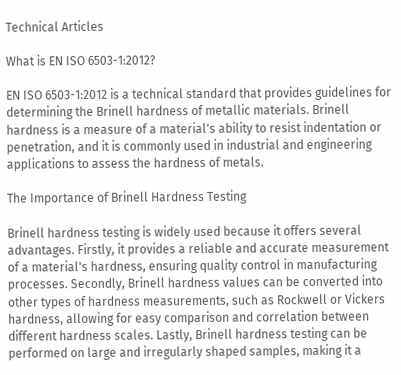Technical Articles

What is EN ISO 6503-1:2012?

EN ISO 6503-1:2012 is a technical standard that provides guidelines for determining the Brinell hardness of metallic materials. Brinell hardness is a measure of a material's ability to resist indentation or penetration, and it is commonly used in industrial and engineering applications to assess the hardness of metals.

The Importance of Brinell Hardness Testing

Brinell hardness testing is widely used because it offers several advantages. Firstly, it provides a reliable and accurate measurement of a material's hardness, ensuring quality control in manufacturing processes. Secondly, Brinell hardness values can be converted into other types of hardness measurements, such as Rockwell or Vickers hardness, allowing for easy comparison and correlation between different hardness scales. Lastly, Brinell hardness testing can be performed on large and irregularly shaped samples, making it a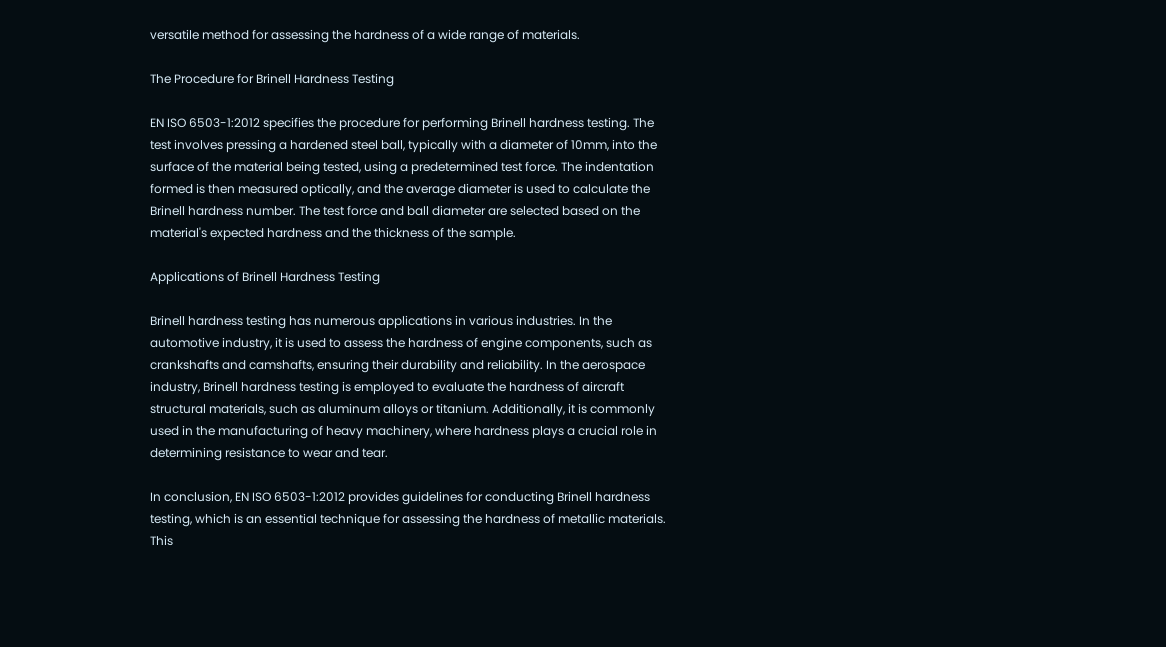versatile method for assessing the hardness of a wide range of materials.

The Procedure for Brinell Hardness Testing

EN ISO 6503-1:2012 specifies the procedure for performing Brinell hardness testing. The test involves pressing a hardened steel ball, typically with a diameter of 10mm, into the surface of the material being tested, using a predetermined test force. The indentation formed is then measured optically, and the average diameter is used to calculate the Brinell hardness number. The test force and ball diameter are selected based on the material's expected hardness and the thickness of the sample.

Applications of Brinell Hardness Testing

Brinell hardness testing has numerous applications in various industries. In the automotive industry, it is used to assess the hardness of engine components, such as crankshafts and camshafts, ensuring their durability and reliability. In the aerospace industry, Brinell hardness testing is employed to evaluate the hardness of aircraft structural materials, such as aluminum alloys or titanium. Additionally, it is commonly used in the manufacturing of heavy machinery, where hardness plays a crucial role in determining resistance to wear and tear.

In conclusion, EN ISO 6503-1:2012 provides guidelines for conducting Brinell hardness testing, which is an essential technique for assessing the hardness of metallic materials. This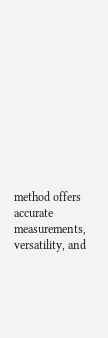method offers accurate measurements, versatility, and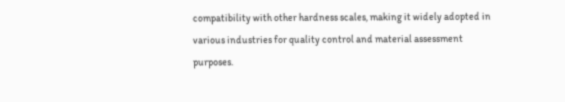compatibility with other hardness scales, making it widely adopted in various industries for quality control and material assessment purposes.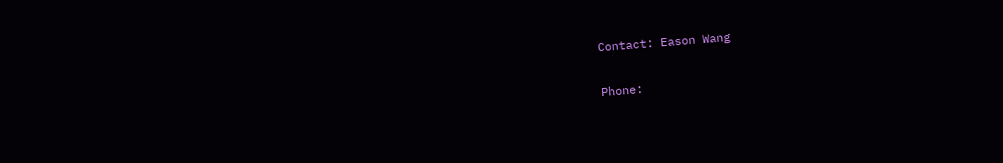Contact: Eason Wang

Phone: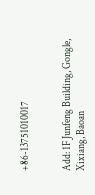+86-13751010017


Add: 1F Junfeng Building, Gongle, Xixiang, Baoan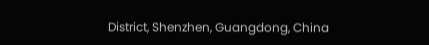District, Shenzhen, Guangdong, China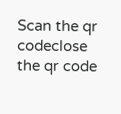Scan the qr codeclose
the qr code